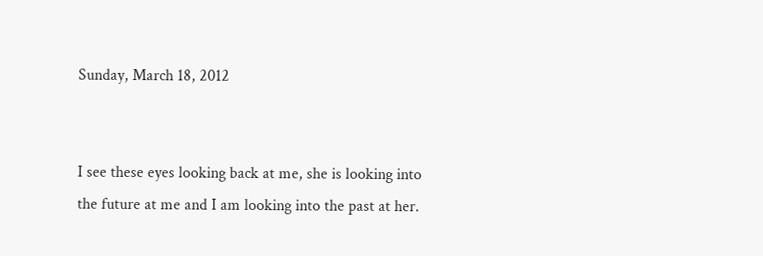Sunday, March 18, 2012


I see these eyes looking back at me, she is looking into the future at me and I am looking into the past at her.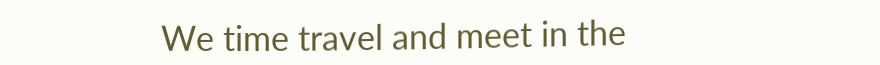We time travel and meet in the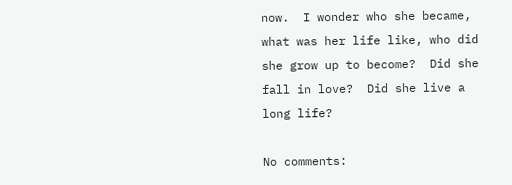now.  I wonder who she became, what was her life like, who did she grow up to become?  Did she fall in love?  Did she live a long life?

No comments: